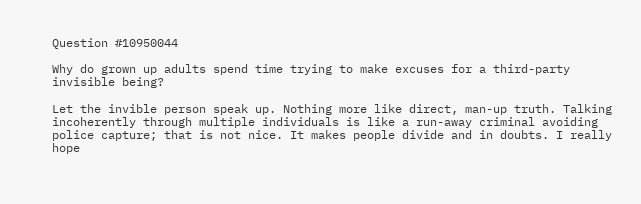Question #10950044

Why do grown up adults spend time trying to make excuses for a third-party invisible being?

Let the invible person speak up. Nothing more like direct, man-up truth. Talking incoherently through multiple individuals is like a run-away criminal avoiding police capture; that is not nice. It makes people divide and in doubts. I really hope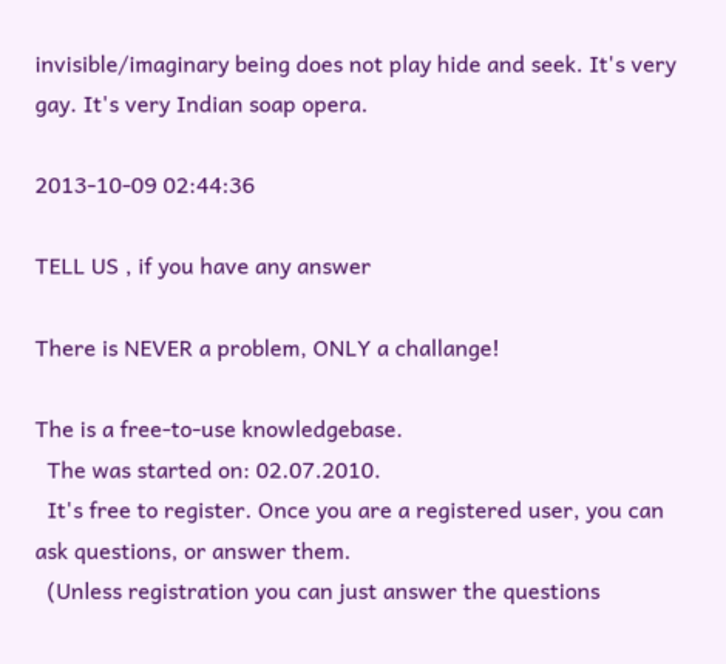invisible/imaginary being does not play hide and seek. It's very gay. It's very Indian soap opera.

2013-10-09 02:44:36

TELL US , if you have any answer

There is NEVER a problem, ONLY a challange!

The is a free-to-use knowledgebase.
  The was started on: 02.07.2010.
  It's free to register. Once you are a registered user, you can ask questions, or answer them.
  (Unless registration you can just answer the questions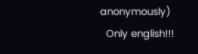anonymously)
  Only english!!!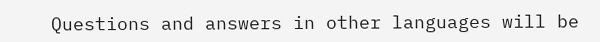Questions and answers in other languages will be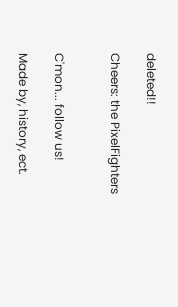deleted!!

Cheers: the PixelFighters


C'mon... follow us!

Made by, history, ect.